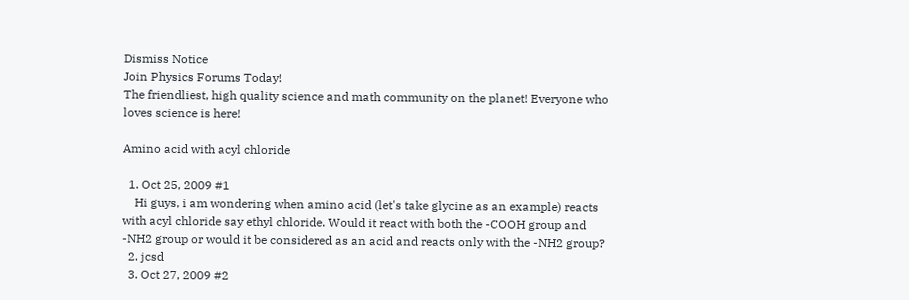Dismiss Notice
Join Physics Forums Today!
The friendliest, high quality science and math community on the planet! Everyone who loves science is here!

Amino acid with acyl chloride

  1. Oct 25, 2009 #1
    Hi guys, i am wondering when amino acid (let's take glycine as an example) reacts with acyl chloride say ethyl chloride. Would it react with both the -COOH group and -NH2 group or would it be considered as an acid and reacts only with the -NH2 group?
  2. jcsd
  3. Oct 27, 2009 #2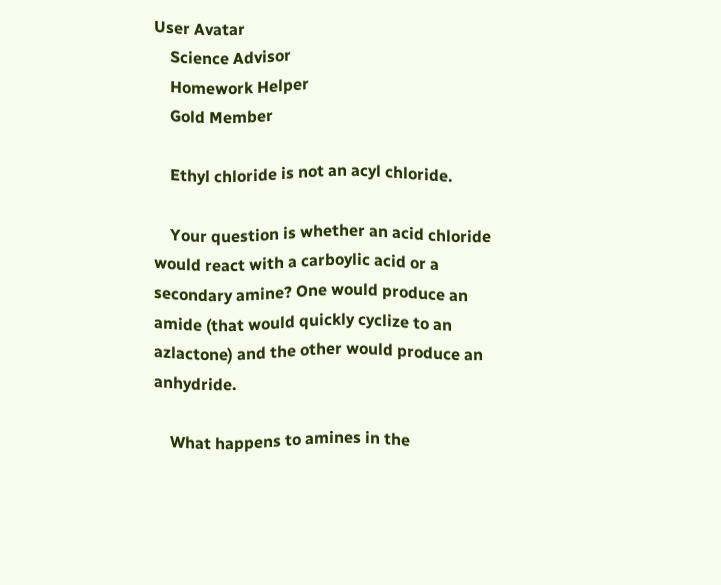User Avatar
    Science Advisor
    Homework Helper
    Gold Member

    Ethyl chloride is not an acyl chloride.

    Your question is whether an acid chloride would react with a carboylic acid or a secondary amine? One would produce an amide (that would quickly cyclize to an azlactone) and the other would produce an anhydride.

    What happens to amines in the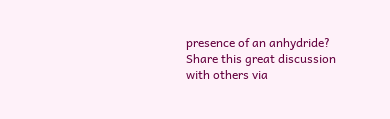presence of an anhydride?
Share this great discussion with others via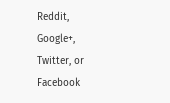Reddit, Google+, Twitter, or Facebook